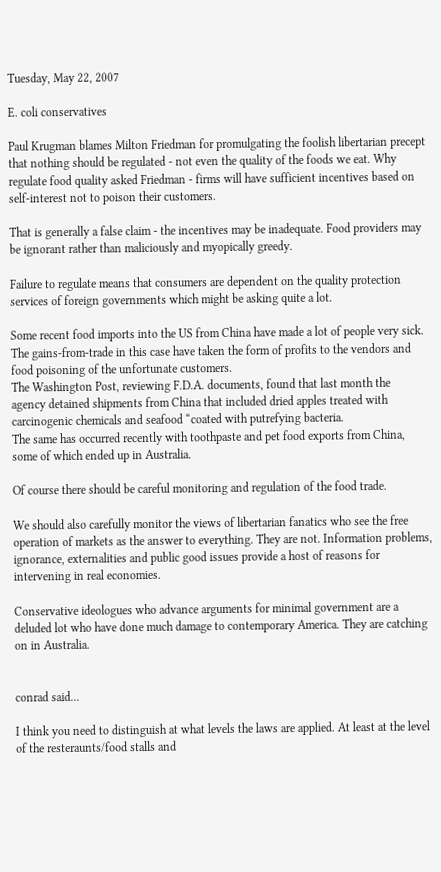Tuesday, May 22, 2007

E. coli conservatives

Paul Krugman blames Milton Friedman for promulgating the foolish libertarian precept that nothing should be regulated - not even the quality of the foods we eat. Why regulate food quality asked Friedman - firms will have sufficient incentives based on self-interest not to poison their customers.

That is generally a false claim - the incentives may be inadequate. Food providers may be ignorant rather than maliciously and myopically greedy.

Failure to regulate means that consumers are dependent on the quality protection services of foreign governments which might be asking quite a lot.

Some recent food imports into the US from China have made a lot of people very sick. The gains-from-trade in this case have taken the form of profits to the vendors and food poisoning of the unfortunate customers.
The Washington Post, reviewing F.D.A. documents, found that last month the
agency detained shipments from China that included dried apples treated with
carcinogenic chemicals and seafood “coated with putrefying bacteria.
The same has occurred recently with toothpaste and pet food exports from China, some of which ended up in Australia.

Of course there should be careful monitoring and regulation of the food trade.

We should also carefully monitor the views of libertarian fanatics who see the free operation of markets as the answer to everything. They are not. Information problems, ignorance, externalities and public good issues provide a host of reasons for intervening in real economies.

Conservative ideologues who advance arguments for minimal government are a deluded lot who have done much damage to contemporary America. They are catching on in Australia.


conrad said...

I think you need to distinguish at what levels the laws are applied. At least at the level of the resteraunts/food stalls and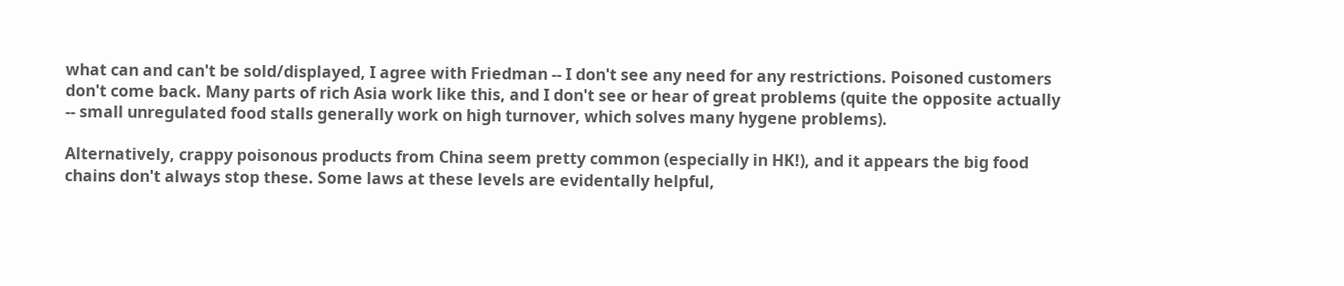what can and can't be sold/displayed, I agree with Friedman -- I don't see any need for any restrictions. Poisoned customers don't come back. Many parts of rich Asia work like this, and I don't see or hear of great problems (quite the opposite actually -- small unregulated food stalls generally work on high turnover, which solves many hygene problems).

Alternatively, crappy poisonous products from China seem pretty common (especially in HK!), and it appears the big food chains don't always stop these. Some laws at these levels are evidentally helpful,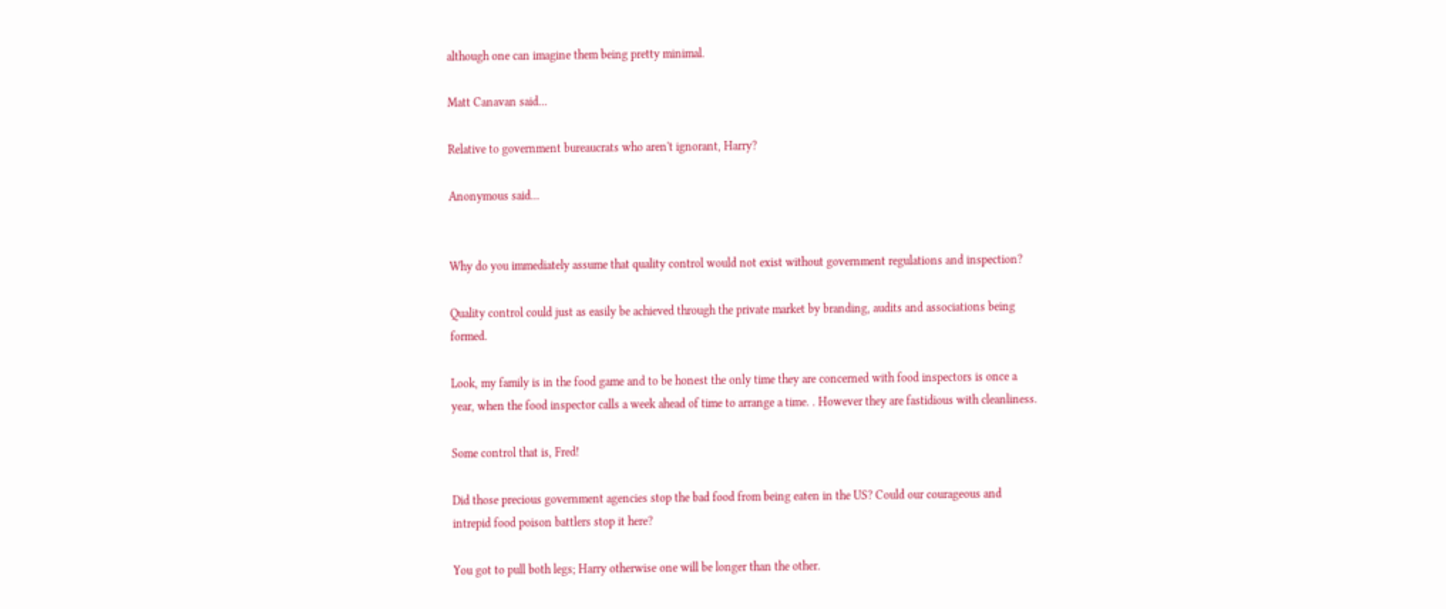although one can imagine them being pretty minimal.

Matt Canavan said...

Relative to government bureaucrats who aren't ignorant, Harry?

Anonymous said...


Why do you immediately assume that quality control would not exist without government regulations and inspection?

Quality control could just as easily be achieved through the private market by branding, audits and associations being formed.

Look, my family is in the food game and to be honest the only time they are concerned with food inspectors is once a year, when the food inspector calls a week ahead of time to arrange a time. . However they are fastidious with cleanliness.

Some control that is, Fred!

Did those precious government agencies stop the bad food from being eaten in the US? Could our courageous and intrepid food poison battlers stop it here?

You got to pull both legs; Harry otherwise one will be longer than the other.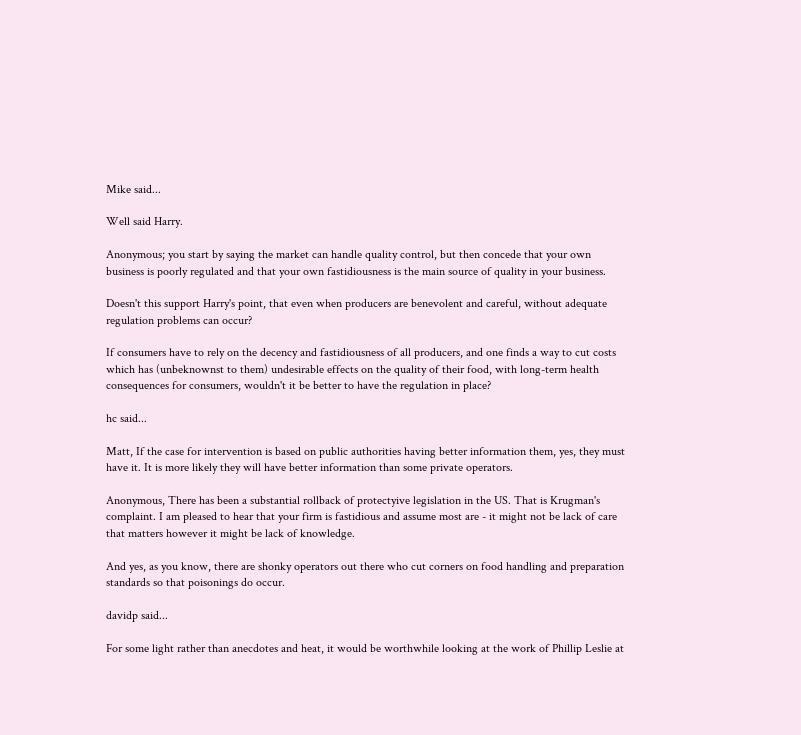Mike said...

Well said Harry.

Anonymous; you start by saying the market can handle quality control, but then concede that your own business is poorly regulated and that your own fastidiousness is the main source of quality in your business.

Doesn't this support Harry's point, that even when producers are benevolent and careful, without adequate regulation problems can occur?

If consumers have to rely on the decency and fastidiousness of all producers, and one finds a way to cut costs which has (unbeknownst to them) undesirable effects on the quality of their food, with long-term health consequences for consumers, wouldn't it be better to have the regulation in place?

hc said...

Matt, If the case for intervention is based on public authorities having better information them, yes, they must have it. It is more likely they will have better information than some private operators.

Anonymous, There has been a substantial rollback of protectyive legislation in the US. That is Krugman's complaint. I am pleased to hear that your firm is fastidious and assume most are - it might not be lack of care that matters however it might be lack of knowledge.

And yes, as you know, there are shonky operators out there who cut corners on food handling and preparation standards so that poisonings do occur.

davidp said...

For some light rather than anecdotes and heat, it would be worthwhile looking at the work of Phillip Leslie at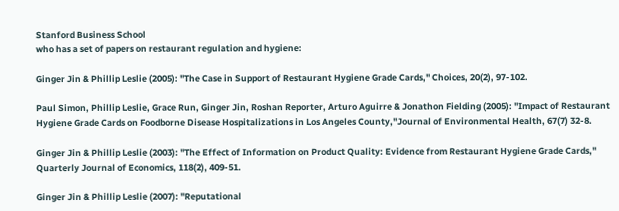Stanford Business School
who has a set of papers on restaurant regulation and hygiene:

Ginger Jin & Phillip Leslie (2005): "The Case in Support of Restaurant Hygiene Grade Cards," Choices, 20(2), 97-102.

Paul Simon, Phillip Leslie, Grace Run, Ginger Jin, Roshan Reporter, Arturo Aguirre & Jonathon Fielding (2005): "Impact of Restaurant Hygiene Grade Cards on Foodborne Disease Hospitalizations in Los Angeles County,"Journal of Environmental Health, 67(7) 32-8.

Ginger Jin & Phillip Leslie (2003): "The Effect of Information on Product Quality: Evidence from Restaurant Hygiene Grade Cards," Quarterly Journal of Economics, 118(2), 409-51.

Ginger Jin & Phillip Leslie (2007): "Reputational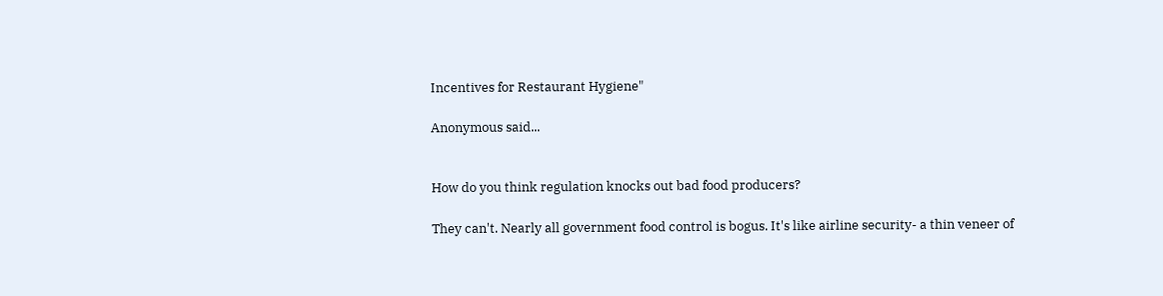Incentives for Restaurant Hygiene"

Anonymous said...


How do you think regulation knocks out bad food producers?

They can't. Nearly all government food control is bogus. It's like airline security- a thin veneer of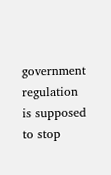government regulation is supposed to stop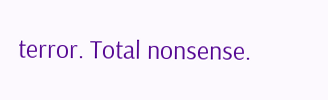terror. Total nonsense.